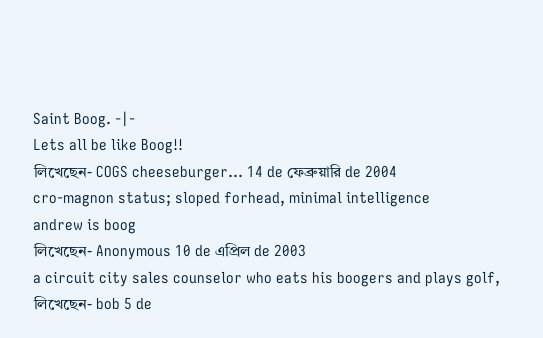Saint Boog. -|-
Lets all be like Boog!!
লিখেছেন- COGS cheeseburger... 14 de ফেব্রুয়ারি de 2004
cro-magnon status; sloped forhead, minimal intelligence
andrew is boog
লিখেছেন- Anonymous 10 de এপ্রিল de 2003
a circuit city sales counselor who eats his boogers and plays golf,
লিখেছেন- bob 5 de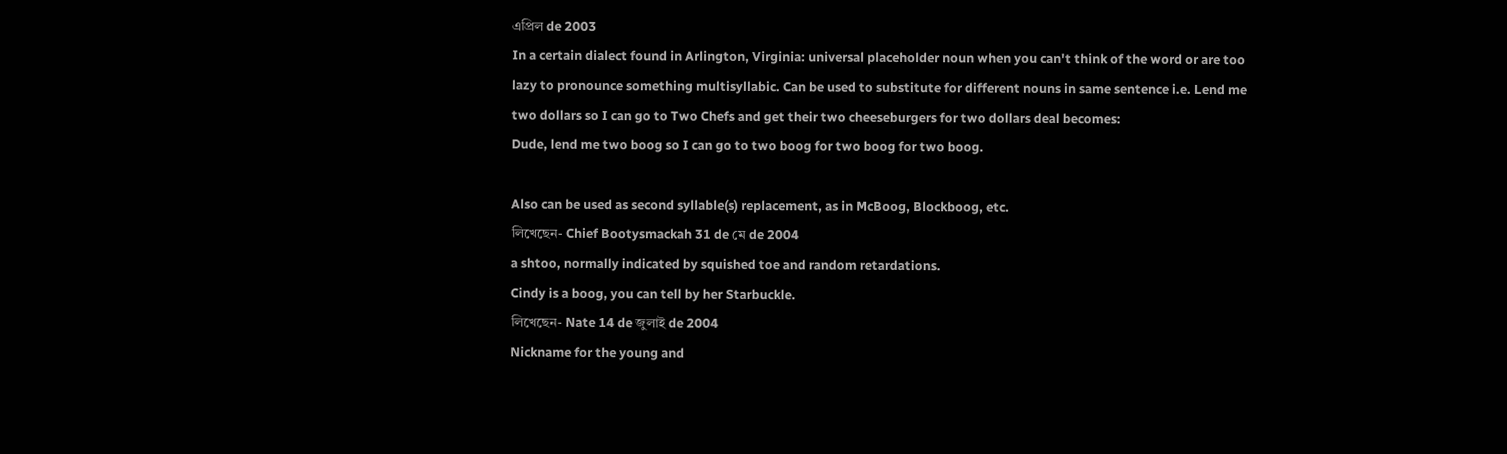এপ্রিল de 2003
In a certain dialect found in Arlington, Virginia: universal placeholder noun when you can't think of the word or are too lazy to pronounce something multisyllabic. Can be used to substitute for different nouns in same sentence i.e. Lend me two dollars so I can go to Two Chefs and get their two cheeseburgers for two dollars deal becomes:
Dude, lend me two boog so I can go to two boog for two boog for two boog.

Also can be used as second syllable(s) replacement, as in McBoog, Blockboog, etc.
লিখেছেন- Chief Bootysmackah 31 de মে de 2004
a shtoo, normally indicated by squished toe and random retardations.
Cindy is a boog, you can tell by her Starbuckle.
লিখেছেন- Nate 14 de জুলাই de 2004
Nickname for the young and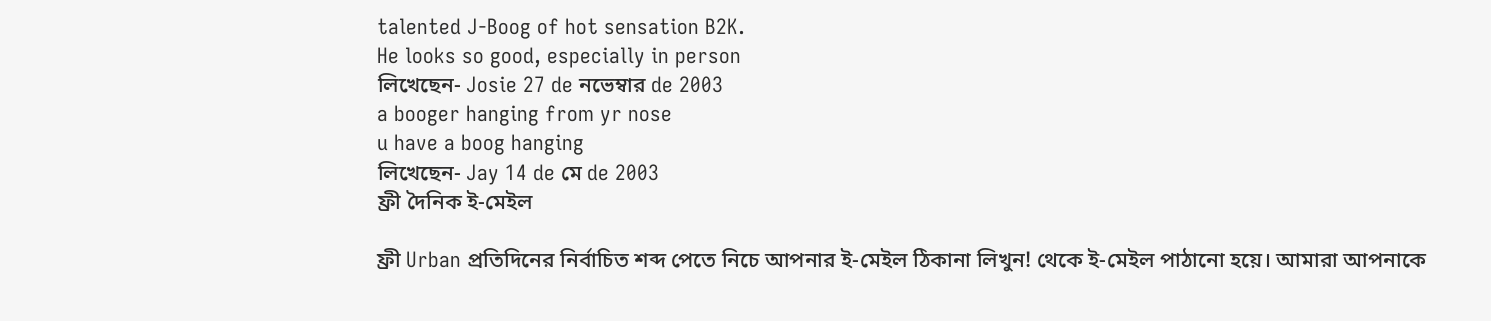talented J-Boog of hot sensation B2K.
He looks so good, especially in person
লিখেছেন- Josie 27 de নভেম্বার de 2003
a booger hanging from yr nose
u have a boog hanging
লিখেছেন- Jay 14 de মে de 2003
ফ্রী দৈনিক ই-মেইল

ফ্রী Urban প্রতিদিনের নির্বাচিত শব্দ পেতে নিচে আপনার ই-মেইল ঠিকানা লিখুন! থেকে ই-মেইল পাঠানো হয়ে। আমারা আপনাকে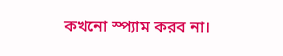কখনো স্প্যাম করব না।